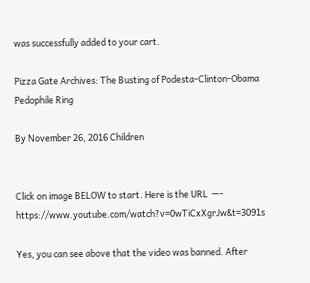was successfully added to your cart.

Pizza Gate Archives: The Busting of Podesta-Clinton-Obama Pedophile Ring

By November 26, 2016 Children


Click on image BELOW to start. Here is the URL  —- https://www.youtube.com/watch?v=0wTiCxXgrJw&t=3091s

Yes, you can see above that the video was banned. After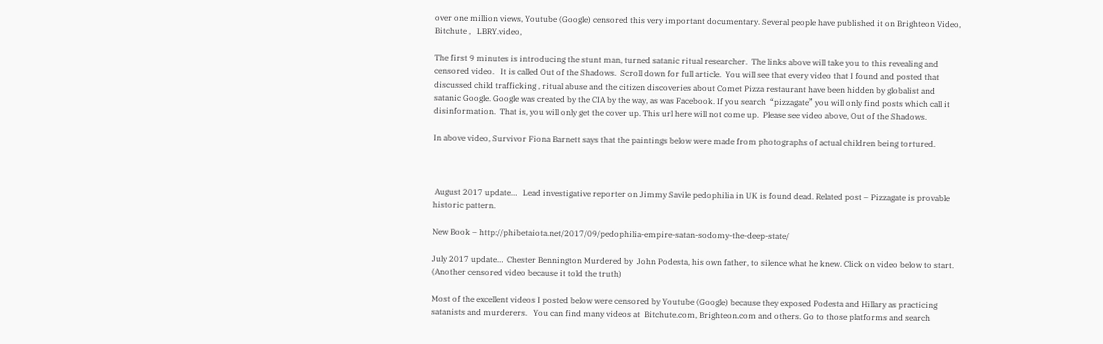over one million views, Youtube (Google) censored this very important documentary. Several people have published it on Brighteon Video,   Bitchute ,   LBRY.video,

The first 9 minutes is introducing the stunt man, turned satanic ritual researcher.  The links above will take you to this revealing and censored video.   It is called Out of the Shadows.  Scroll down for full article.  You will see that every video that I found and posted that discussed child trafficking , ritual abuse and the citizen discoveries about Comet Pizza restaurant have been hidden by globalist and satanic Google. Google was created by the CIA by the way, as was Facebook. If you search  “pizzagate” you will only find posts which call it disinformation.  That is, you will only get the cover up. This url here will not come up.  Please see video above, Out of the Shadows.

In above video, Survivor Fiona Barnett says that the paintings below were made from photographs of actual children being tortured.



 August 2017 update…   Lead investigative reporter on Jimmy Savile pedophilia in UK is found dead. Related post – Pizzagate is provable historic pattern.

New Book – http://phibetaiota.net/2017/09/pedophilia-empire-satan-sodomy-the-deep-state/

July 2017 update…  Chester Bennington Murdered by  John Podesta, his own father, to silence what he knew. Click on video below to start.  (Another censored video because it told the truth)

Most of the excellent videos I posted below were censored by Youtube (Google) because they exposed Podesta and Hillary as practicing satanists and murderers.   You can find many videos at  Bitchute.com, Brighteon.com and others. Go to those platforms and search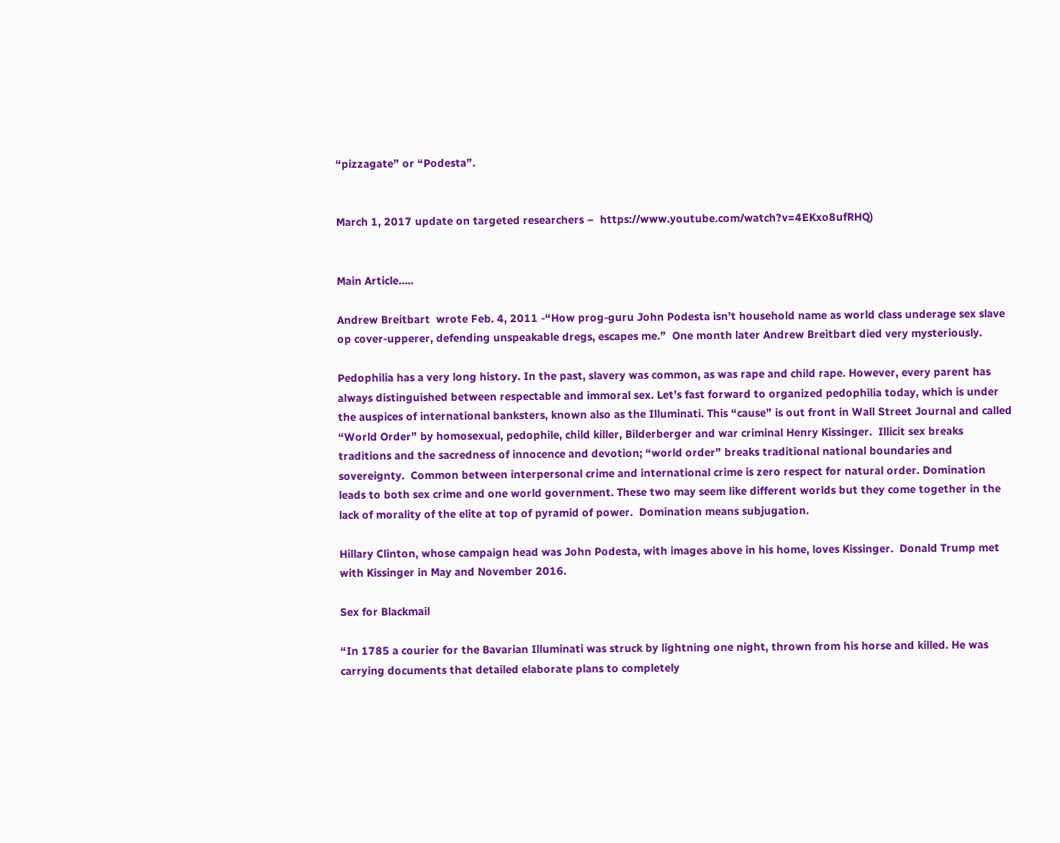“pizzagate” or “Podesta”.


March 1, 2017 update on targeted researchers –  https://www.youtube.com/watch?v=4EKxo8ufRHQ)


Main Article…..

Andrew Breitbart  wrote Feb. 4, 2011 -“How prog-guru John Podesta isn’t household name as world class underage sex slave op cover-upperer, defending unspeakable dregs, escapes me.”  One month later Andrew Breitbart died very mysteriously.

Pedophilia has a very long history. In the past, slavery was common, as was rape and child rape. However, every parent has always distinguished between respectable and immoral sex. Let’s fast forward to organized pedophilia today, which is under the auspices of international banksters, known also as the Illuminati. This “cause” is out front in Wall Street Journal and called “World Order” by homosexual, pedophile, child killer, Bilderberger and war criminal Henry Kissinger.  Illicit sex breaks traditions and the sacredness of innocence and devotion; “world order” breaks traditional national boundaries and sovereignty.  Common between interpersonal crime and international crime is zero respect for natural order. Domination leads to both sex crime and one world government. These two may seem like different worlds but they come together in the lack of morality of the elite at top of pyramid of power.  Domination means subjugation.

Hillary Clinton, whose campaign head was John Podesta, with images above in his home, loves Kissinger.  Donald Trump met with Kissinger in May and November 2016.

Sex for Blackmail

“In 1785 a courier for the Bavarian Illuminati was struck by lightning one night, thrown from his horse and killed. He was carrying documents that detailed elaborate plans to completely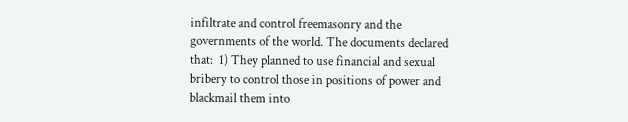infiltrate and control freemasonry and the governments of the world. The documents declared that:  1) They planned to use financial and sexual bribery to control those in positions of power and blackmail them into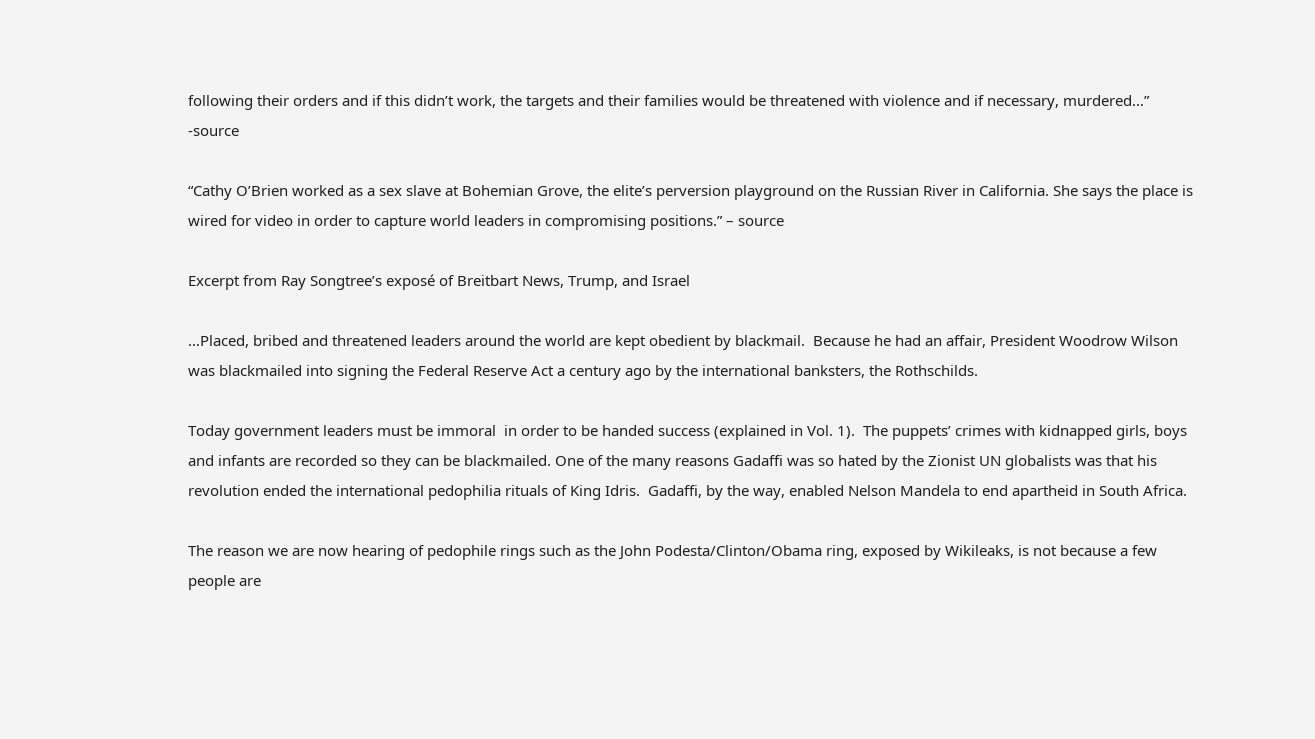following their orders and if this didn’t work, the targets and their families would be threatened with violence and if necessary, murdered…”  -source

“Cathy O’Brien worked as a sex slave at Bohemian Grove, the elite’s perversion playground on the Russian River in California. She says the place is wired for video in order to capture world leaders in compromising positions.” – source

Excerpt from Ray Songtree’s exposé of Breitbart News, Trump, and Israel

…Placed, bribed and threatened leaders around the world are kept obedient by blackmail.  Because he had an affair, President Woodrow Wilson was blackmailed into signing the Federal Reserve Act a century ago by the international banksters, the Rothschilds.

Today government leaders must be immoral  in order to be handed success (explained in Vol. 1).  The puppets’ crimes with kidnapped girls, boys and infants are recorded so they can be blackmailed. One of the many reasons Gadaffi was so hated by the Zionist UN globalists was that his revolution ended the international pedophilia rituals of King Idris.  Gadaffi, by the way, enabled Nelson Mandela to end apartheid in South Africa.

The reason we are now hearing of pedophile rings such as the John Podesta/Clinton/Obama ring, exposed by Wikileaks, is not because a few people are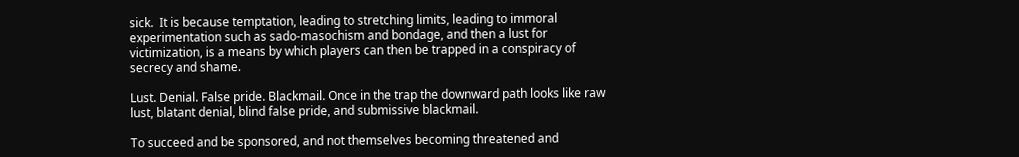sick.  It is because temptation, leading to stretching limits, leading to immoral experimentation such as sado-masochism and bondage, and then a lust for victimization, is a means by which players can then be trapped in a conspiracy of secrecy and shame.

Lust. Denial. False pride. Blackmail. Once in the trap the downward path looks like raw lust, blatant denial, blind false pride, and submissive blackmail.

To succeed and be sponsored, and not themselves becoming threatened and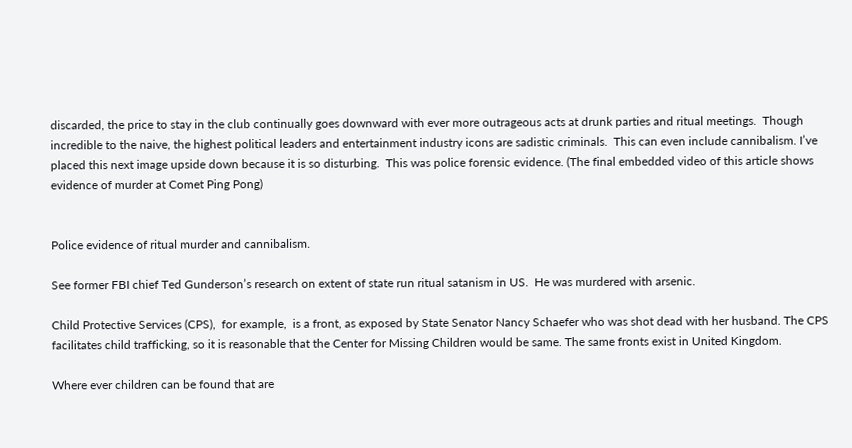discarded, the price to stay in the club continually goes downward with ever more outrageous acts at drunk parties and ritual meetings.  Though incredible to the naive, the highest political leaders and entertainment industry icons are sadistic criminals.  This can even include cannibalism. I’ve placed this next image upside down because it is so disturbing.  This was police forensic evidence. (The final embedded video of this article shows evidence of murder at Comet Ping Pong)


Police evidence of ritual murder and cannibalism.

See former FBI chief Ted Gunderson’s research on extent of state run ritual satanism in US.  He was murdered with arsenic.

Child Protective Services (CPS),  for example,  is a front, as exposed by State Senator Nancy Schaefer who was shot dead with her husband. The CPS  facilitates child trafficking, so it is reasonable that the Center for Missing Children would be same. The same fronts exist in United Kingdom.

Where ever children can be found that are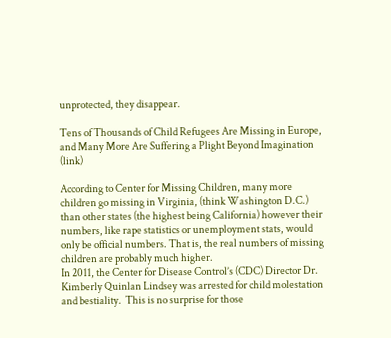unprotected, they disappear.

Tens of Thousands of Child Refugees Are Missing in Europe, and Many More Are Suffering a Plight Beyond Imagination (link)

According to Center for Missing Children, many more children go missing in Virginia, (think Washington D.C.) than other states (the highest being California) however their numbers, like rape statistics or unemployment stats, would only be official numbers. That is, the real numbers of missing children are probably much higher.
In 2011, the Center for Disease Control’s (CDC) Director Dr. Kimberly Quinlan Lindsey was arrested for child molestation and bestiality.  This is no surprise for those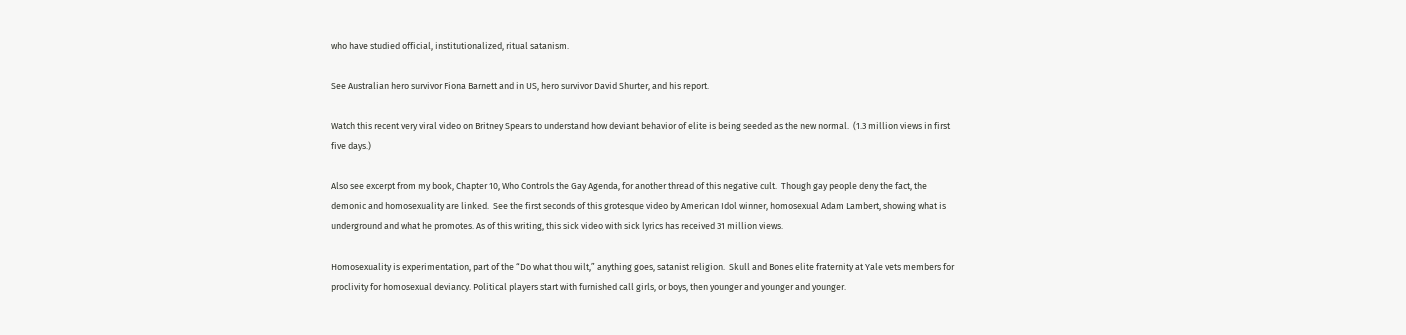who have studied official, institutionalized, ritual satanism.

See Australian hero survivor Fiona Barnett and in US, hero survivor David Shurter, and his report.

Watch this recent very viral video on Britney Spears to understand how deviant behavior of elite is being seeded as the new normal.  (1.3 million views in first five days.)

Also see excerpt from my book, Chapter 10, Who Controls the Gay Agenda, for another thread of this negative cult.  Though gay people deny the fact, the demonic and homosexuality are linked.  See the first seconds of this grotesque video by American Idol winner, homosexual Adam Lambert, showing what is underground and what he promotes. As of this writing, this sick video with sick lyrics has received 31 million views.

Homosexuality is experimentation, part of the “Do what thou wilt,” anything goes, satanist religion.  Skull and Bones elite fraternity at Yale vets members for proclivity for homosexual deviancy. Political players start with furnished call girls, or boys, then younger and younger and younger.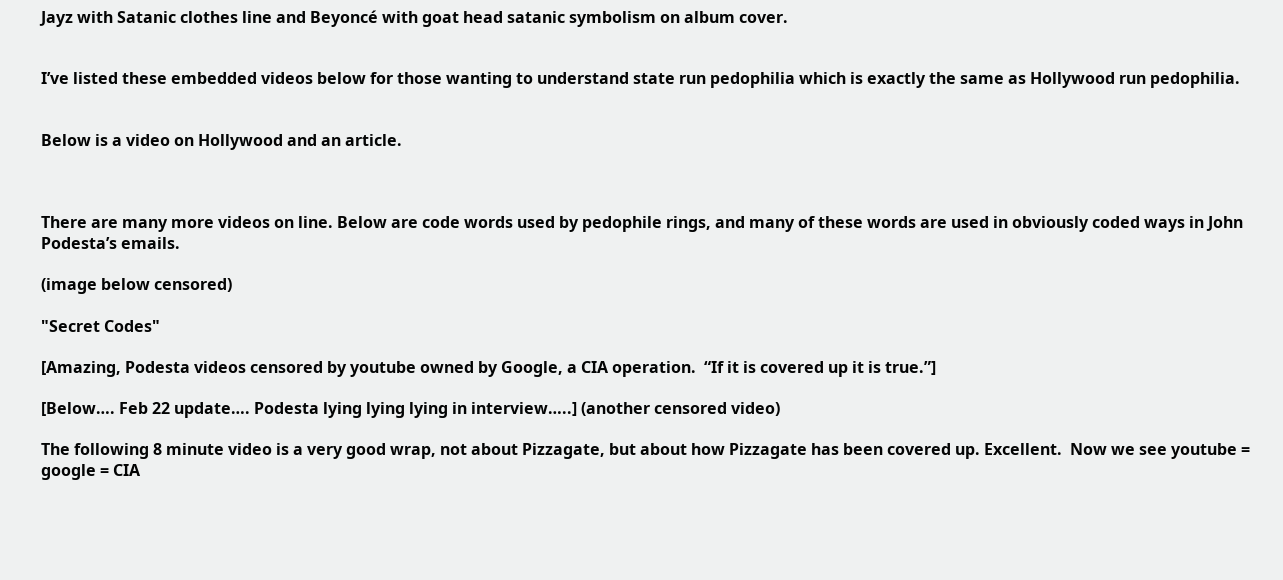Jayz with Satanic clothes line and Beyoncé with goat head satanic symbolism on album cover.


I’ve listed these embedded videos below for those wanting to understand state run pedophilia which is exactly the same as Hollywood run pedophilia.


Below is a video on Hollywood and an article.



There are many more videos on line. Below are code words used by pedophile rings, and many of these words are used in obviously coded ways in John Podesta’s emails.

(image below censored)

"Secret Codes"

[Amazing, Podesta videos censored by youtube owned by Google, a CIA operation.  “If it is covered up it is true.”]

[Below…. Feb 22 update…. Podesta lying lying lying in interview…..] (another censored video)

The following 8 minute video is a very good wrap, not about Pizzagate, but about how Pizzagate has been covered up. Excellent.  Now we see youtube = google = CIA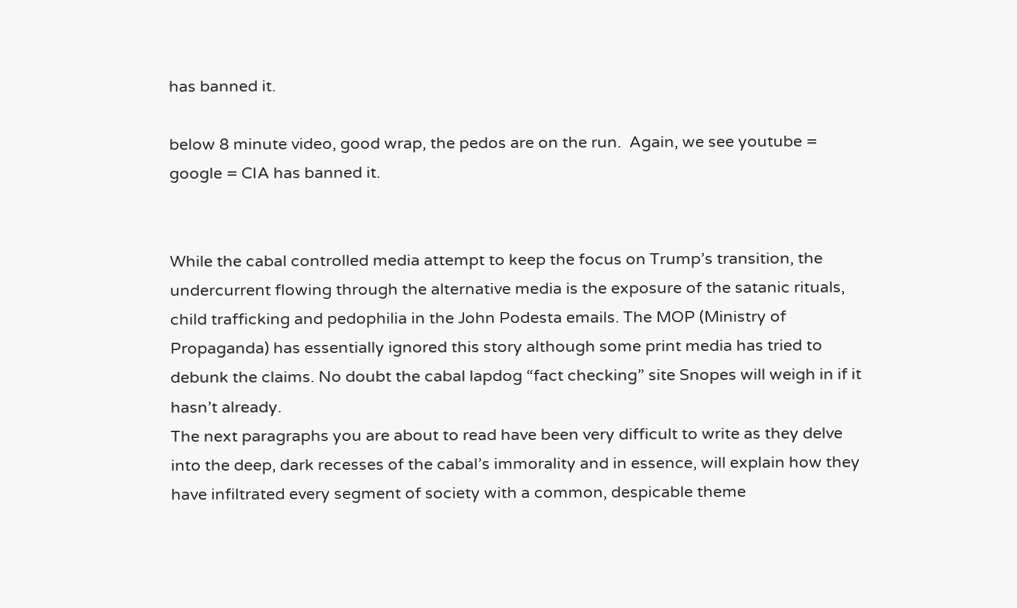has banned it.

below 8 minute video, good wrap, the pedos are on the run.  Again, we see youtube = google = CIA has banned it.


While the cabal controlled media attempt to keep the focus on Trump’s transition, the undercurrent flowing through the alternative media is the exposure of the satanic rituals, child trafficking and pedophilia in the John Podesta emails. The MOP (Ministry of Propaganda) has essentially ignored this story although some print media has tried to debunk the claims. No doubt the cabal lapdog “fact checking” site Snopes will weigh in if it hasn’t already.
The next paragraphs you are about to read have been very difficult to write as they delve into the deep, dark recesses of the cabal’s immorality and in essence, will explain how they have infiltrated every segment of society with a common, despicable theme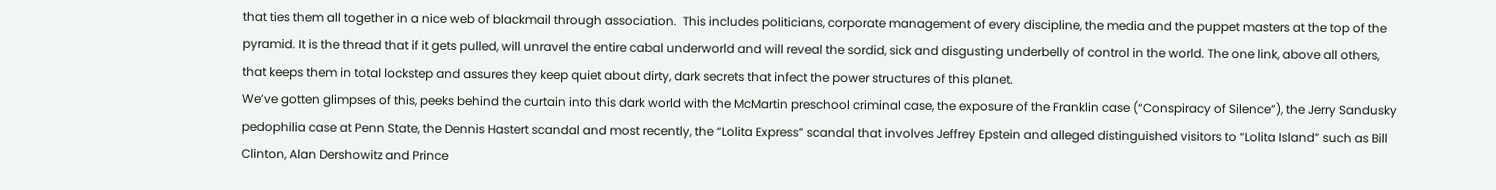that ties them all together in a nice web of blackmail through association.  This includes politicians, corporate management of every discipline, the media and the puppet masters at the top of the pyramid. It is the thread that if it gets pulled, will unravel the entire cabal underworld and will reveal the sordid, sick and disgusting underbelly of control in the world. The one link, above all others, that keeps them in total lockstep and assures they keep quiet about dirty, dark secrets that infect the power structures of this planet.
We’ve gotten glimpses of this, peeks behind the curtain into this dark world with the McMartin preschool criminal case, the exposure of the Franklin case (“Conspiracy of Silence”), the Jerry Sandusky pedophilia case at Penn State, the Dennis Hastert scandal and most recently, the “Lolita Express” scandal that involves Jeffrey Epstein and alleged distinguished visitors to “Lolita Island” such as Bill Clinton, Alan Dershowitz and Prince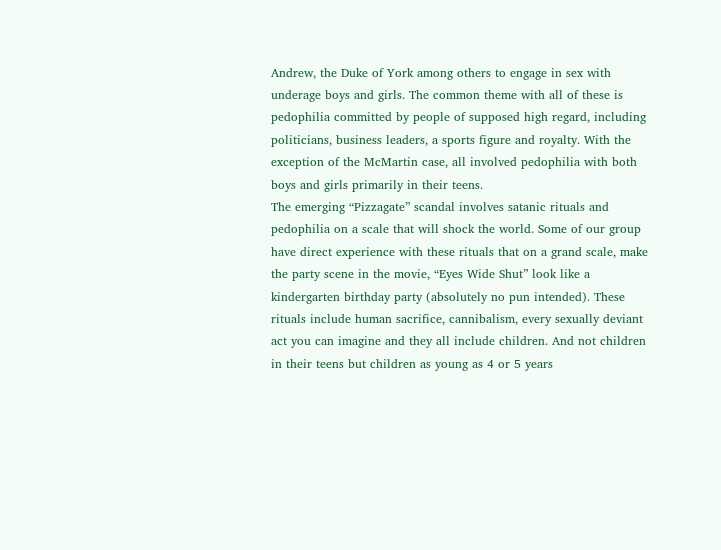Andrew, the Duke of York among others to engage in sex with underage boys and girls. The common theme with all of these is pedophilia committed by people of supposed high regard, including politicians, business leaders, a sports figure and royalty. With the exception of the McMartin case, all involved pedophilia with both boys and girls primarily in their teens.
The emerging “Pizzagate” scandal involves satanic rituals and pedophilia on a scale that will shock the world. Some of our group have direct experience with these rituals that on a grand scale, make the party scene in the movie, “Eyes Wide Shut” look like a kindergarten birthday party (absolutely no pun intended). These rituals include human sacrifice, cannibalism, every sexually deviant act you can imagine and they all include children. And not children in their teens but children as young as 4 or 5 years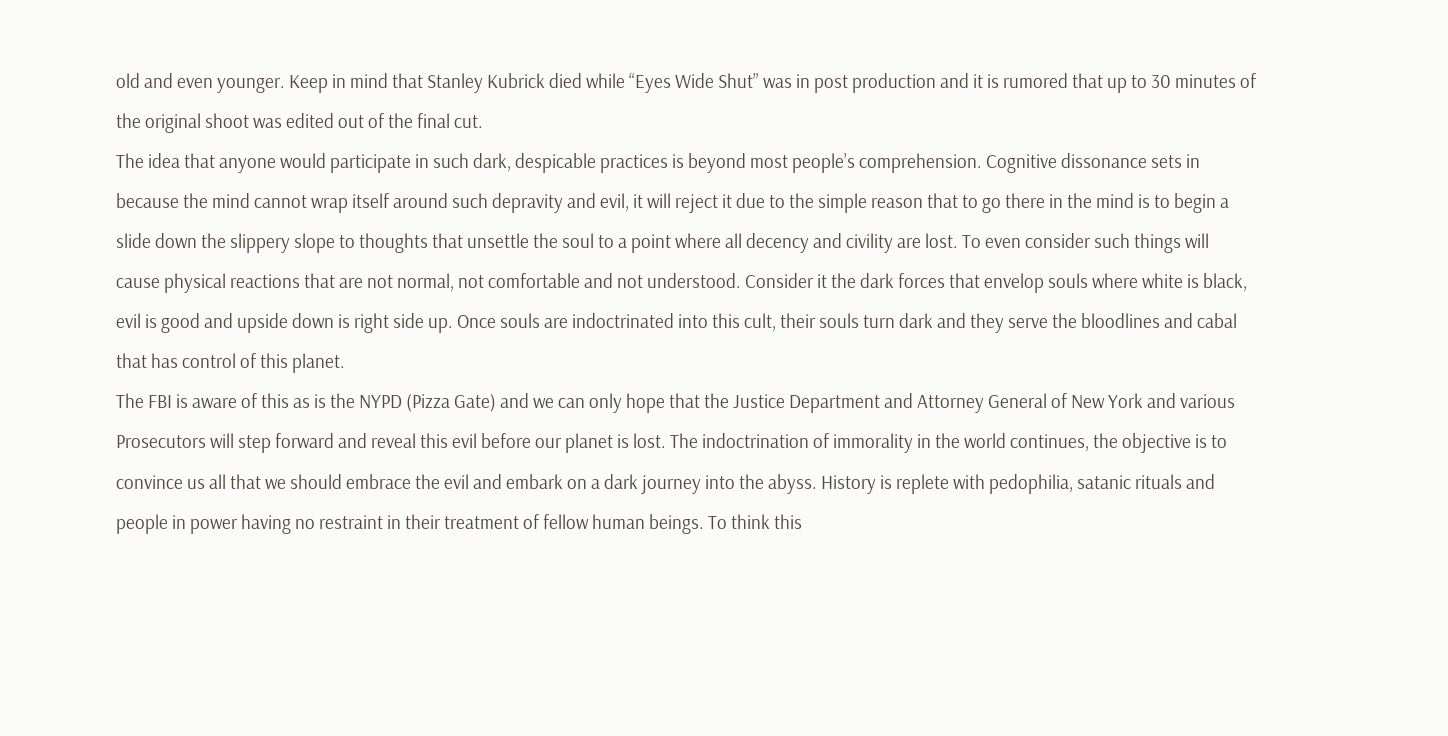old and even younger. Keep in mind that Stanley Kubrick died while “Eyes Wide Shut” was in post production and it is rumored that up to 30 minutes of the original shoot was edited out of the final cut.
The idea that anyone would participate in such dark, despicable practices is beyond most people’s comprehension. Cognitive dissonance sets in because the mind cannot wrap itself around such depravity and evil, it will reject it due to the simple reason that to go there in the mind is to begin a slide down the slippery slope to thoughts that unsettle the soul to a point where all decency and civility are lost. To even consider such things will cause physical reactions that are not normal, not comfortable and not understood. Consider it the dark forces that envelop souls where white is black, evil is good and upside down is right side up. Once souls are indoctrinated into this cult, their souls turn dark and they serve the bloodlines and cabal that has control of this planet.
The FBI is aware of this as is the NYPD (Pizza Gate) and we can only hope that the Justice Department and Attorney General of New York and various Prosecutors will step forward and reveal this evil before our planet is lost. The indoctrination of immorality in the world continues, the objective is to convince us all that we should embrace the evil and embark on a dark journey into the abyss. History is replete with pedophilia, satanic rituals and people in power having no restraint in their treatment of fellow human beings. To think this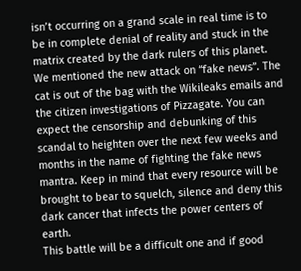isn’t occurring on a grand scale in real time is to be in complete denial of reality and stuck in the matrix created by the dark rulers of this planet.
We mentioned the new attack on “fake news”. The cat is out of the bag with the Wikileaks emails and the citizen investigations of Pizzagate. You can expect the censorship and debunking of this scandal to heighten over the next few weeks and months in the name of fighting the fake news mantra. Keep in mind that every resource will be brought to bear to squelch, silence and deny this dark cancer that infects the power centers of earth.
This battle will be a difficult one and if good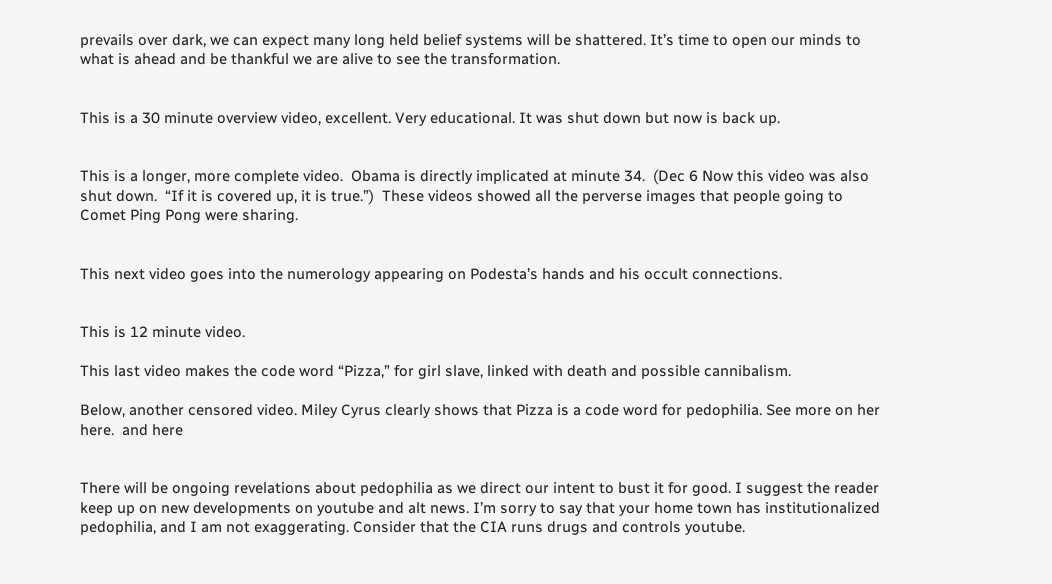prevails over dark, we can expect many long held belief systems will be shattered. It’s time to open our minds to what is ahead and be thankful we are alive to see the transformation.


This is a 30 minute overview video, excellent. Very educational. It was shut down but now is back up.


This is a longer, more complete video.  Obama is directly implicated at minute 34.  (Dec 6 Now this video was also shut down.  “If it is covered up, it is true.”)  These videos showed all the perverse images that people going to Comet Ping Pong were sharing.


This next video goes into the numerology appearing on Podesta’s hands and his occult connections.


This is 12 minute video.

This last video makes the code word “Pizza,” for girl slave, linked with death and possible cannibalism.

Below, another censored video. Miley Cyrus clearly shows that Pizza is a code word for pedophilia. See more on her here.  and here


There will be ongoing revelations about pedophilia as we direct our intent to bust it for good. I suggest the reader keep up on new developments on youtube and alt news. I’m sorry to say that your home town has institutionalized pedophilia, and I am not exaggerating. Consider that the CIA runs drugs and controls youtube.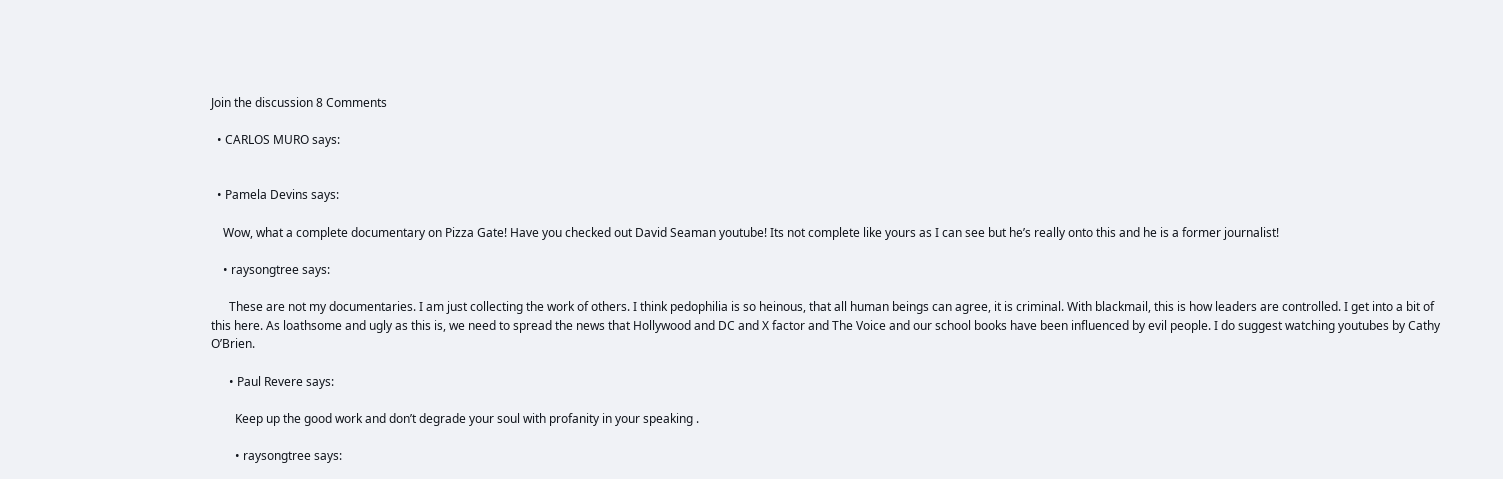Join the discussion 8 Comments

  • CARLOS MURO says:


  • Pamela Devins says:

    Wow, what a complete documentary on Pizza Gate! Have you checked out David Seaman youtube! Its not complete like yours as I can see but he’s really onto this and he is a former journalist!

    • raysongtree says:

      These are not my documentaries. I am just collecting the work of others. I think pedophilia is so heinous, that all human beings can agree, it is criminal. With blackmail, this is how leaders are controlled. I get into a bit of this here. As loathsome and ugly as this is, we need to spread the news that Hollywood and DC and X factor and The Voice and our school books have been influenced by evil people. I do suggest watching youtubes by Cathy O’Brien.

      • Paul Revere says:

        Keep up the good work and don’t degrade your soul with profanity in your speaking .

        • raysongtree says: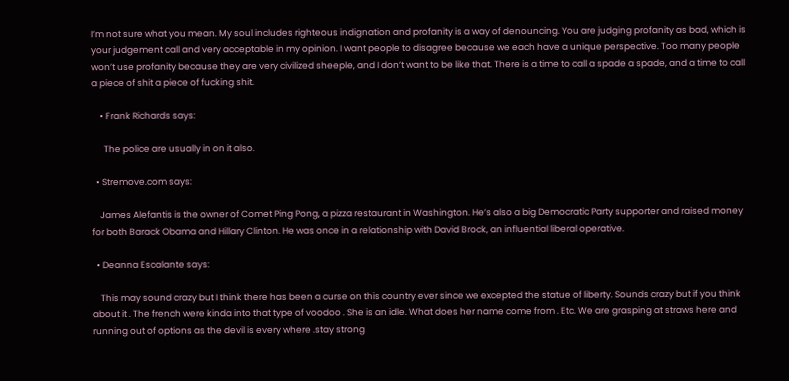I’m not sure what you mean. My soul includes righteous indignation and profanity is a way of denouncing. You are judging profanity as bad, which is your judgement call and very acceptable in my opinion. I want people to disagree because we each have a unique perspective. Too many people won’t use profanity because they are very civilized sheeple, and I don’t want to be like that. There is a time to call a spade a spade, and a time to call a piece of shit a piece of fucking shit.

    • Frank Richards says:

      The police are usually in on it also.

  • Stremove.com says:

    James Alefantis is the owner of Comet Ping Pong, a pizza restaurant in Washington. He’s also a big Democratic Party supporter and raised money for both Barack Obama and Hillary Clinton. He was once in a relationship with David Brock, an influential liberal operative.

  • Deanna Escalante says:

    This may sound crazy but I think there has been a curse on this country ever since we excepted the statue of liberty. Sounds crazy but if you think about it . The french were kinda into that type of voodoo . She is an idle. What does her name come from . Etc. We are grasping at straws here and running out of options as the devil is every where .stay strong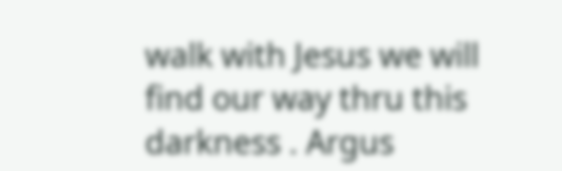walk with Jesus we will find our way thru this darkness . Argus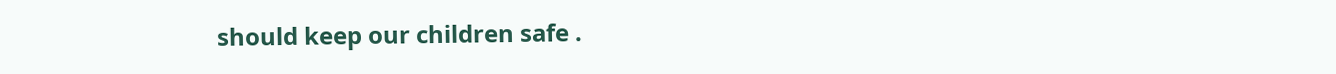should keep our children safe .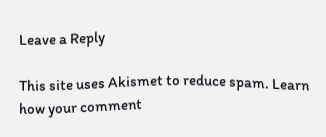Leave a Reply

This site uses Akismet to reduce spam. Learn how your comment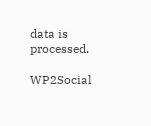data is processed.

WP2Social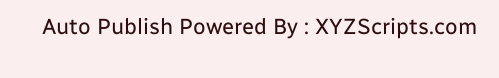Auto Publish Powered By : XYZScripts.com